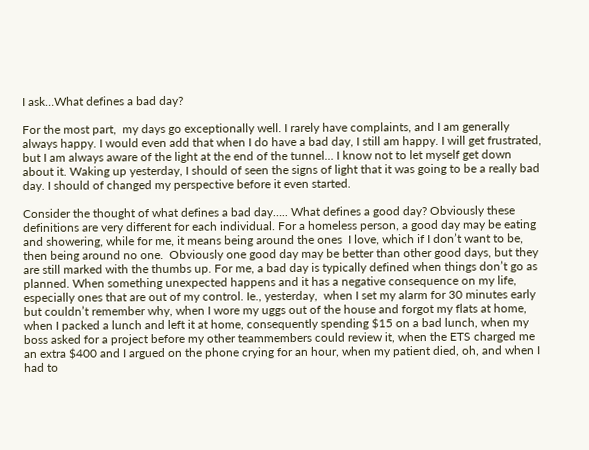I ask…What defines a bad day?

For the most part,  my days go exceptionally well. I rarely have complaints, and I am generally always happy. I would even add that when I do have a bad day, I still am happy. I will get frustrated, but I am always aware of the light at the end of the tunnel… I know not to let myself get down about it. Waking up yesterday, I should of seen the signs of light that it was going to be a really bad day. I should of changed my perspective before it even started.

Consider the thought of what defines a bad day….. What defines a good day? Obviously these definitions are very different for each individual. For a homeless person, a good day may be eating and showering, while for me, it means being around the ones  I love, which if I don’t want to be, then being around no one.  Obviously one good day may be better than other good days, but they are still marked with the thumbs up. For me, a bad day is typically defined when things don’t go as planned. When something unexpected happens and it has a negative consequence on my life, especially ones that are out of my control. Ie., yesterday,  when I set my alarm for 30 minutes early but couldn’t remember why, when I wore my uggs out of the house and forgot my flats at home, when I packed a lunch and left it at home, consequently spending $15 on a bad lunch, when my boss asked for a project before my other teammembers could review it, when the ETS charged me an extra $400 and I argued on the phone crying for an hour, when my patient died, oh, and when I had to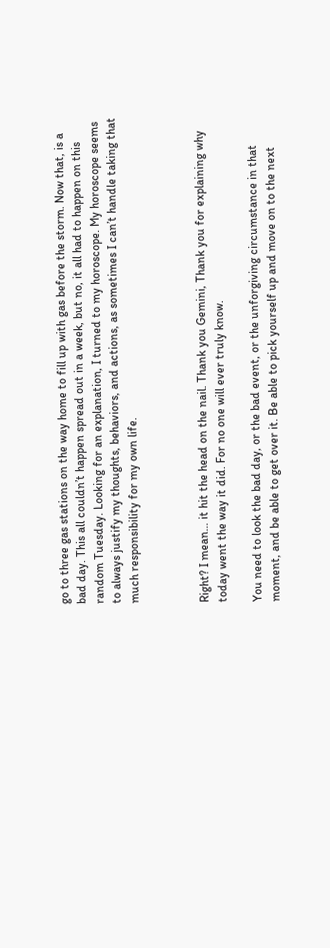go to three gas stations on the way home to fill up with gas before the storm. Now that, is a bad day. This all couldn’t happen spread out in a week, but no, it all had to happen on this random Tuesday. Looking for an explanation, I turned to my horoscope. My horoscope seems to always justify my thoughts, behaviors, and actions, as sometimes I can’t handle taking that much responsibility for my own life.



Right? I mean… it hit the head on the nail. Thank you Gemini, Thank you for explaining why today went the way it did. For no one will ever truly know.

You need to look the bad day, or the bad event, or the unforgiving circumstance in that moment, and be able to get over it. Be able to pick yourself up and move on to the next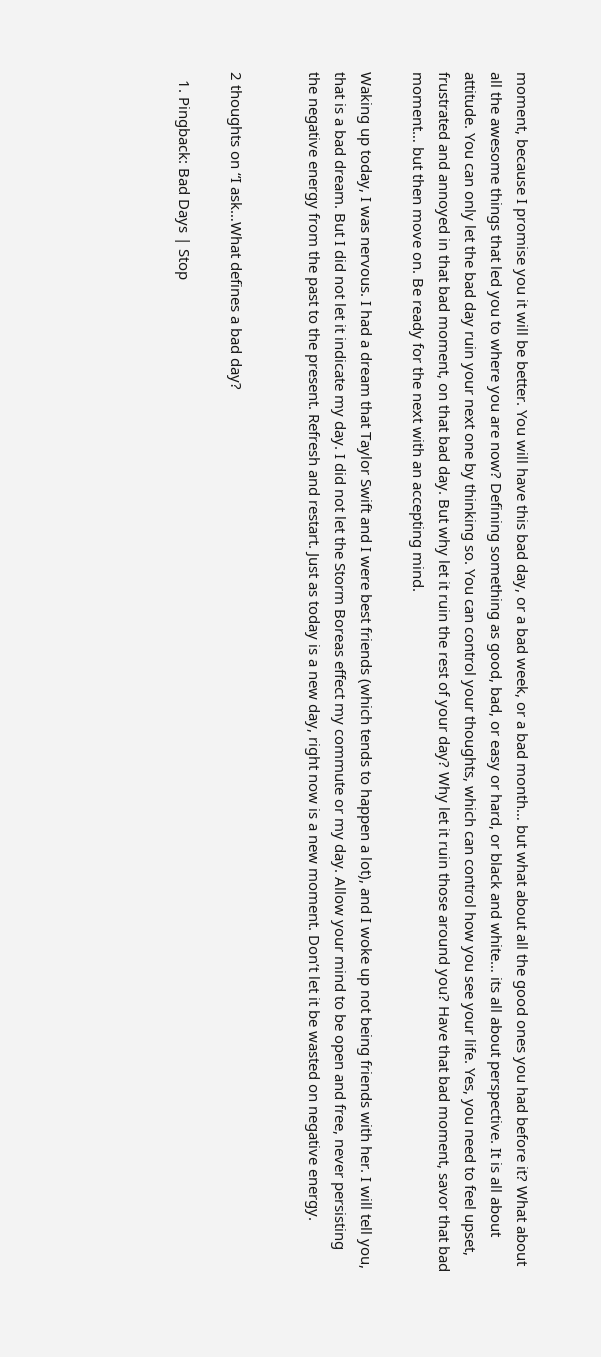moment, because I promise you it will be better. You will have this bad day, or a bad week, or a bad month… but what about all the good ones you had before it? What about all the awesome things that led you to where you are now? Defining something as good, bad, or easy or hard, or black and white… its all about perspective. It is all about attitude. You can only let the bad day ruin your next one by thinking so. You can control your thoughts, which can control how you see your life. Yes, you need to feel upset, frustrated and annoyed in that bad moment, on that bad day. But why let it ruin the rest of your day? Why let it ruin those around you? Have that bad moment, savor that bad moment… but then move on. Be ready for the next with an accepting mind.

Waking up today, I was nervous. I had a dream that Taylor Swift and I were best friends (which tends to happen a lot), and I woke up not being friends with her. I will tell you, that is a bad dream. But I did not let it indicate my day. I did not let the Storm Boreas effect my commute or my day. Allow your mind to be open and free, never persisting the negative energy from the past to the present. Refresh and restart. Just as today is a new day, right now is a new moment. Don’t let it be wasted on negative energy.


2 thoughts on “I ask…What defines a bad day?

  1. Pingback: Bad Days | Stop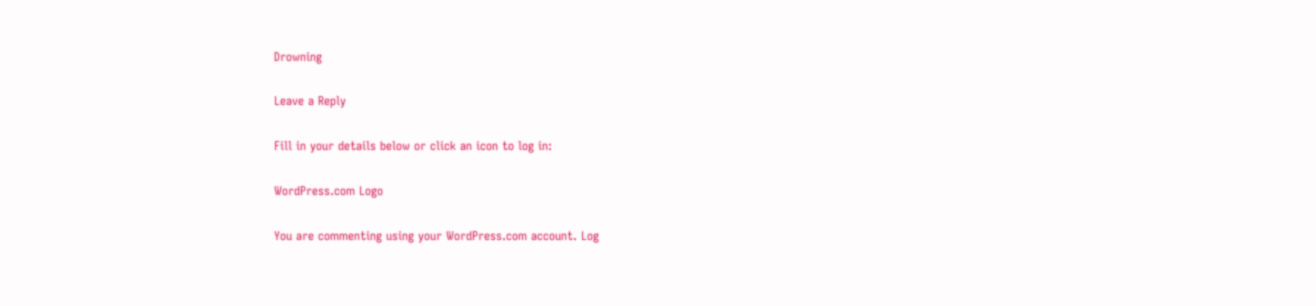Drowning

Leave a Reply

Fill in your details below or click an icon to log in:

WordPress.com Logo

You are commenting using your WordPress.com account. Log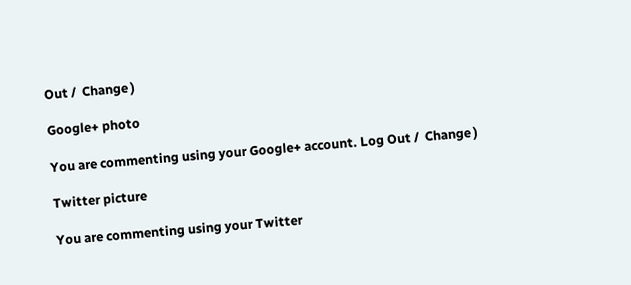Out /  Change )

Google+ photo

You are commenting using your Google+ account. Log Out /  Change )

Twitter picture

You are commenting using your Twitter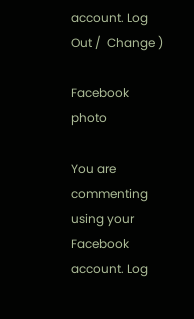account. Log Out /  Change )

Facebook photo

You are commenting using your Facebook account. Log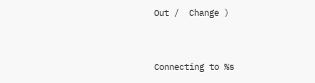Out /  Change )


Connecting to %s